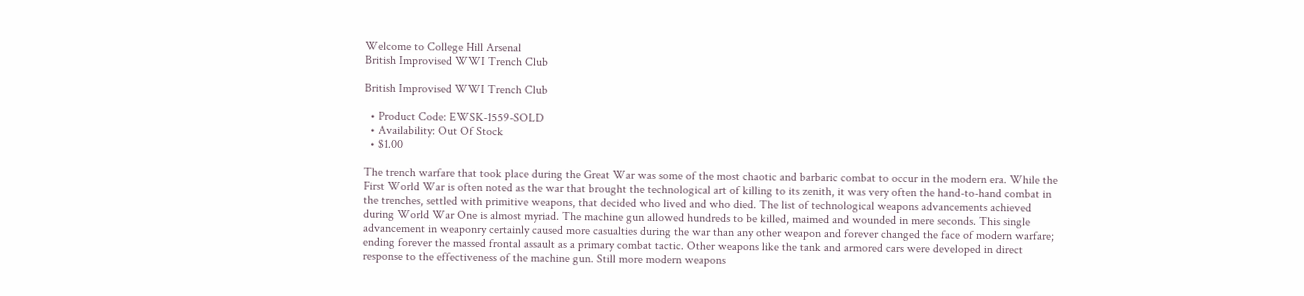Welcome to College Hill Arsenal
British Improvised WWI Trench Club

British Improvised WWI Trench Club

  • Product Code: EWSK-1559-SOLD
  • Availability: Out Of Stock
  • $1.00

The trench warfare that took place during the Great War was some of the most chaotic and barbaric combat to occur in the modern era. While the First World War is often noted as the war that brought the technological art of killing to its zenith, it was very often the hand-to-hand combat in the trenches, settled with primitive weapons, that decided who lived and who died. The list of technological weapons advancements achieved during World War One is almost myriad. The machine gun allowed hundreds to be killed, maimed and wounded in mere seconds. This single advancement in weaponry certainly caused more casualties during the war than any other weapon and forever changed the face of modern warfare; ending forever the massed frontal assault as a primary combat tactic. Other weapons like the tank and armored cars were developed in direct response to the effectiveness of the machine gun. Still more modern weapons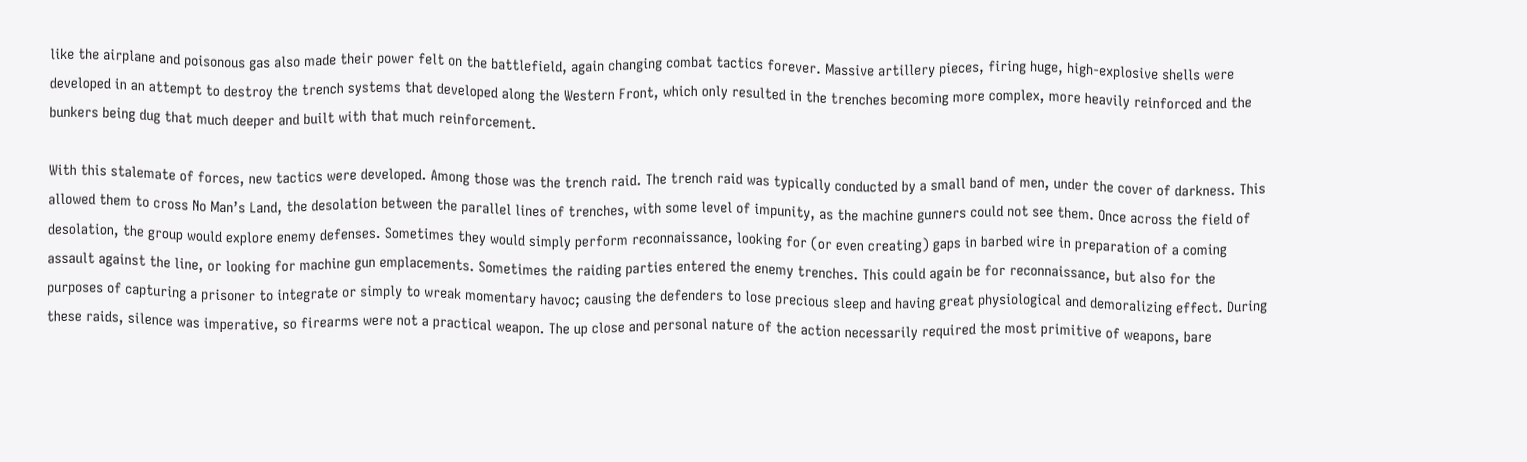like the airplane and poisonous gas also made their power felt on the battlefield, again changing combat tactics forever. Massive artillery pieces, firing huge, high-explosive shells were developed in an attempt to destroy the trench systems that developed along the Western Front, which only resulted in the trenches becoming more complex, more heavily reinforced and the bunkers being dug that much deeper and built with that much reinforcement.

With this stalemate of forces, new tactics were developed. Among those was the trench raid. The trench raid was typically conducted by a small band of men, under the cover of darkness. This allowed them to cross No Man’s Land, the desolation between the parallel lines of trenches, with some level of impunity, as the machine gunners could not see them. Once across the field of desolation, the group would explore enemy defenses. Sometimes they would simply perform reconnaissance, looking for (or even creating) gaps in barbed wire in preparation of a coming assault against the line, or looking for machine gun emplacements. Sometimes the raiding parties entered the enemy trenches. This could again be for reconnaissance, but also for the purposes of capturing a prisoner to integrate or simply to wreak momentary havoc; causing the defenders to lose precious sleep and having great physiological and demoralizing effect. During these raids, silence was imperative, so firearms were not a practical weapon. The up close and personal nature of the action necessarily required the most primitive of weapons, bare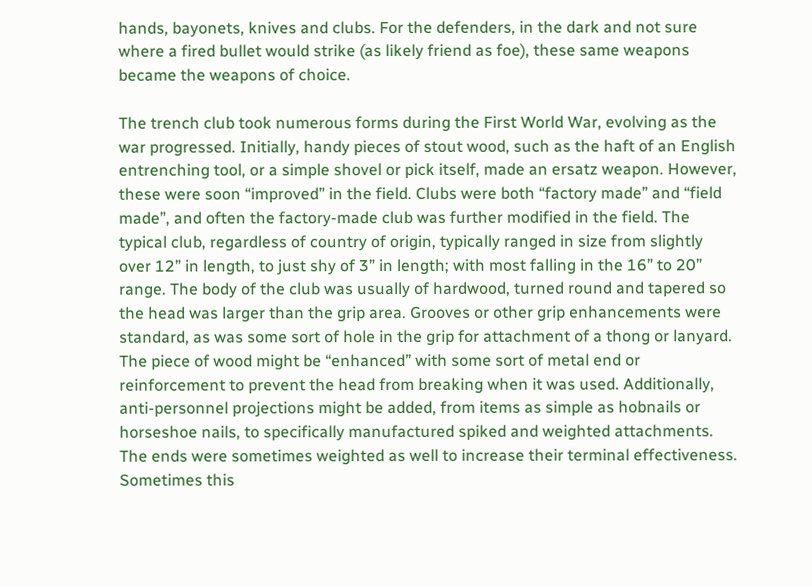hands, bayonets, knives and clubs. For the defenders, in the dark and not sure where a fired bullet would strike (as likely friend as foe), these same weapons became the weapons of choice.

The trench club took numerous forms during the First World War, evolving as the war progressed. Initially, handy pieces of stout wood, such as the haft of an English entrenching tool, or a simple shovel or pick itself, made an ersatz weapon. However, these were soon “improved” in the field. Clubs were both “factory made” and “field made”, and often the factory-made club was further modified in the field. The typical club, regardless of country of origin, typically ranged in size from slightly over 12” in length, to just shy of 3” in length; with most falling in the 16” to 20” range. The body of the club was usually of hardwood, turned round and tapered so the head was larger than the grip area. Grooves or other grip enhancements were standard, as was some sort of hole in the grip for attachment of a thong or lanyard. The piece of wood might be “enhanced” with some sort of metal end or reinforcement to prevent the head from breaking when it was used. Additionally, anti-personnel projections might be added, from items as simple as hobnails or horseshoe nails, to specifically manufactured spiked and weighted attachments. The ends were sometimes weighted as well to increase their terminal effectiveness. Sometimes this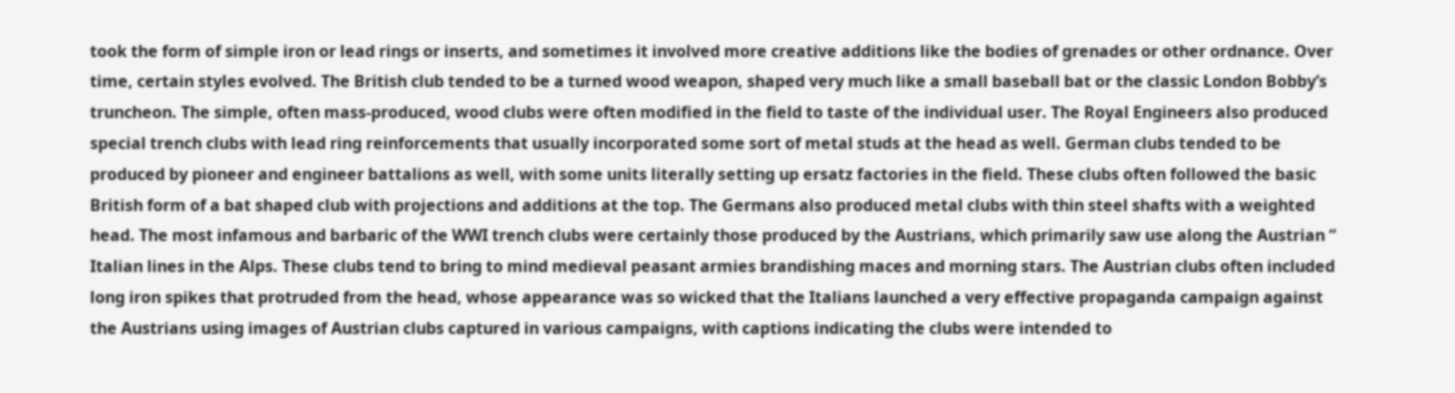took the form of simple iron or lead rings or inserts, and sometimes it involved more creative additions like the bodies of grenades or other ordnance. Over time, certain styles evolved. The British club tended to be a turned wood weapon, shaped very much like a small baseball bat or the classic London Bobby’s truncheon. The simple, often mass-produced, wood clubs were often modified in the field to taste of the individual user. The Royal Engineers also produced special trench clubs with lead ring reinforcements that usually incorporated some sort of metal studs at the head as well. German clubs tended to be produced by pioneer and engineer battalions as well, with some units literally setting up ersatz factories in the field. These clubs often followed the basic British form of a bat shaped club with projections and additions at the top. The Germans also produced metal clubs with thin steel shafts with a weighted head. The most infamous and barbaric of the WWI trench clubs were certainly those produced by the Austrians, which primarily saw use along the Austrian “ Italian lines in the Alps. These clubs tend to bring to mind medieval peasant armies brandishing maces and morning stars. The Austrian clubs often included long iron spikes that protruded from the head, whose appearance was so wicked that the Italians launched a very effective propaganda campaign against the Austrians using images of Austrian clubs captured in various campaigns, with captions indicating the clubs were intended to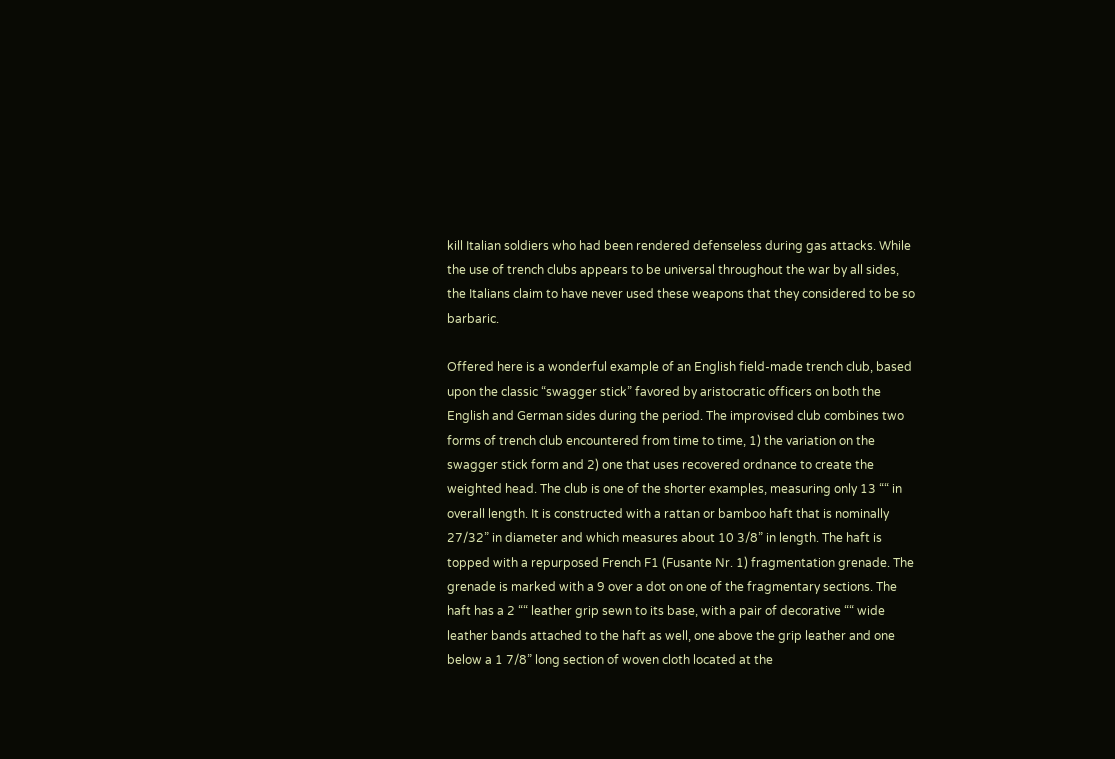kill Italian soldiers who had been rendered defenseless during gas attacks. While the use of trench clubs appears to be universal throughout the war by all sides, the Italians claim to have never used these weapons that they considered to be so barbaric.

Offered here is a wonderful example of an English field-made trench club, based upon the classic “swagger stick” favored by aristocratic officers on both the English and German sides during the period. The improvised club combines two forms of trench club encountered from time to time, 1) the variation on the swagger stick form and 2) one that uses recovered ordnance to create the weighted head. The club is one of the shorter examples, measuring only 13 ““ in overall length. It is constructed with a rattan or bamboo haft that is nominally 27/32” in diameter and which measures about 10 3/8” in length. The haft is topped with a repurposed French F1 (Fusante Nr. 1) fragmentation grenade. The grenade is marked with a 9 over a dot on one of the fragmentary sections. The haft has a 2 ““ leather grip sewn to its base, with a pair of decorative ““ wide leather bands attached to the haft as well, one above the grip leather and one below a 1 7/8” long section of woven cloth located at the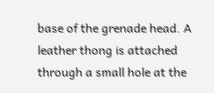base of the grenade head. A leather thong is attached through a small hole at the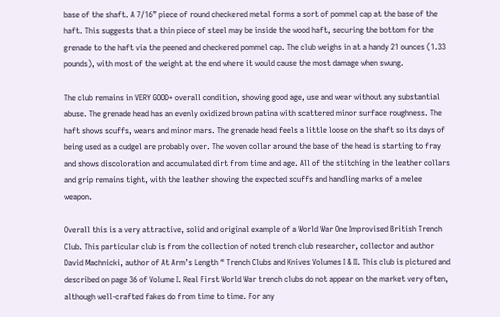base of the shaft. A 7/16” piece of round checkered metal forms a sort of pommel cap at the base of the haft. This suggests that a thin piece of steel may be inside the wood haft, securing the bottom for the grenade to the haft via the peened and checkered pommel cap. The club weighs in at a handy 21 ounces (1.33 pounds), with most of the weight at the end where it would cause the most damage when swung.

The club remains in VERY GOOD+ overall condition, showing good age, use and wear without any substantial abuse. The grenade head has an evenly oxidized brown patina with scattered minor surface roughness. The haft shows scuffs, wears and minor mars. The grenade head feels a little loose on the shaft so its days of being used as a cudgel are probably over. The woven collar around the base of the head is starting to fray and shows discoloration and accumulated dirt from time and age. All of the stitching in the leather collars and grip remains tight, with the leather showing the expected scuffs and handling marks of a melee weapon.

Overall this is a very attractive, solid and original example of a World War One Improvised British Trench Club. This particular club is from the collection of noted trench club researcher, collector and author David Machnicki, author of At Arm’s Length “ Trench Clubs and Knives Volumes I & II. This club is pictured and described on page 36 of Volume I. Real First World War trench clubs do not appear on the market very often, although well-crafted fakes do from time to time. For any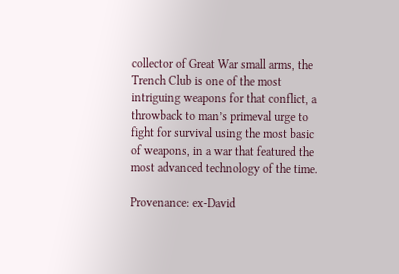collector of Great War small arms, the Trench Club is one of the most intriguing weapons for that conflict, a throwback to man’s primeval urge to fight for survival using the most basic of weapons, in a war that featured the most advanced technology of the time.

Provenance: ex-David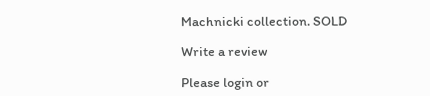Machnicki collection. SOLD

Write a review

Please login or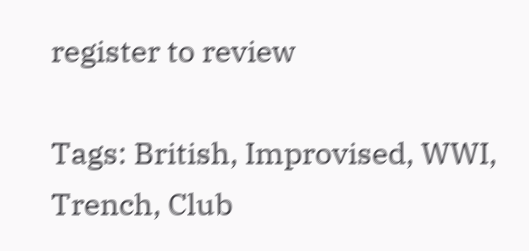register to review

Tags: British, Improvised, WWI, Trench, Club